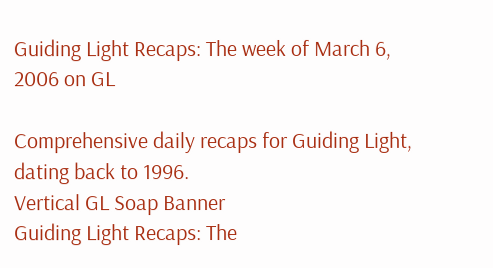Guiding Light Recaps: The week of March 6, 2006 on GL

Comprehensive daily recaps for Guiding Light, dating back to 1996.
Vertical GL Soap Banner
Guiding Light Recaps: The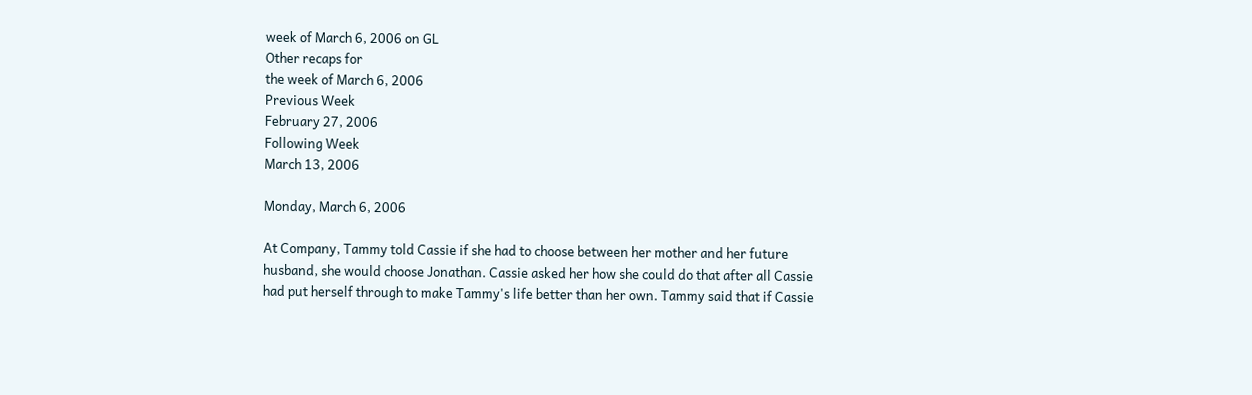week of March 6, 2006 on GL
Other recaps for
the week of March 6, 2006
Previous Week
February 27, 2006
Following Week
March 13, 2006

Monday, March 6, 2006

At Company, Tammy told Cassie if she had to choose between her mother and her future husband, she would choose Jonathan. Cassie asked her how she could do that after all Cassie had put herself through to make Tammy's life better than her own. Tammy said that if Cassie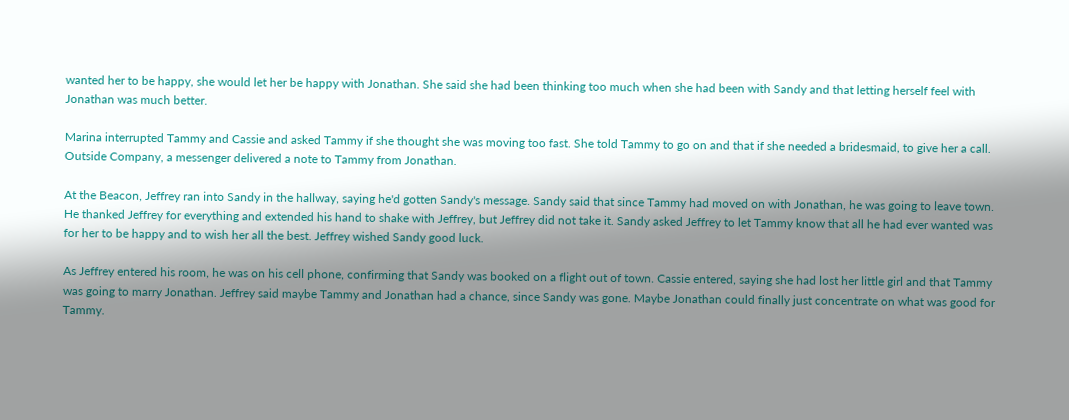wanted her to be happy, she would let her be happy with Jonathan. She said she had been thinking too much when she had been with Sandy and that letting herself feel with Jonathan was much better.

Marina interrupted Tammy and Cassie and asked Tammy if she thought she was moving too fast. She told Tammy to go on and that if she needed a bridesmaid, to give her a call. Outside Company, a messenger delivered a note to Tammy from Jonathan.

At the Beacon, Jeffrey ran into Sandy in the hallway, saying he'd gotten Sandy's message. Sandy said that since Tammy had moved on with Jonathan, he was going to leave town. He thanked Jeffrey for everything and extended his hand to shake with Jeffrey, but Jeffrey did not take it. Sandy asked Jeffrey to let Tammy know that all he had ever wanted was for her to be happy and to wish her all the best. Jeffrey wished Sandy good luck.

As Jeffrey entered his room, he was on his cell phone, confirming that Sandy was booked on a flight out of town. Cassie entered, saying she had lost her little girl and that Tammy was going to marry Jonathan. Jeffrey said maybe Tammy and Jonathan had a chance, since Sandy was gone. Maybe Jonathan could finally just concentrate on what was good for Tammy.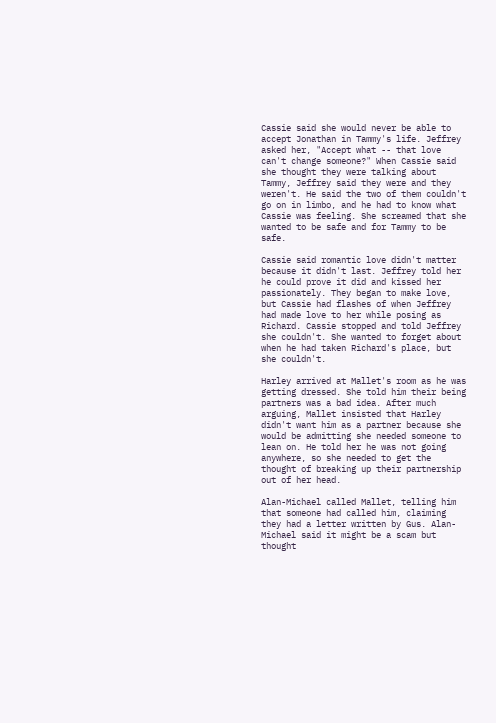Cassie said she would never be able to accept Jonathan in Tammy's life. Jeffrey asked her, "Accept what -- that love can't change someone?" When Cassie said she thought they were talking about Tammy, Jeffrey said they were and they weren't. He said the two of them couldn't go on in limbo, and he had to know what Cassie was feeling. She screamed that she wanted to be safe and for Tammy to be safe.

Cassie said romantic love didn't matter because it didn't last. Jeffrey told her he could prove it did and kissed her passionately. They began to make love, but Cassie had flashes of when Jeffrey had made love to her while posing as Richard. Cassie stopped and told Jeffrey she couldn't. She wanted to forget about when he had taken Richard's place, but she couldn't.

Harley arrived at Mallet's room as he was getting dressed. She told him their being partners was a bad idea. After much arguing, Mallet insisted that Harley didn't want him as a partner because she would be admitting she needed someone to lean on. He told her he was not going anywhere, so she needed to get the thought of breaking up their partnership out of her head.

Alan-Michael called Mallet, telling him that someone had called him, claiming they had a letter written by Gus. Alan-Michael said it might be a scam but thought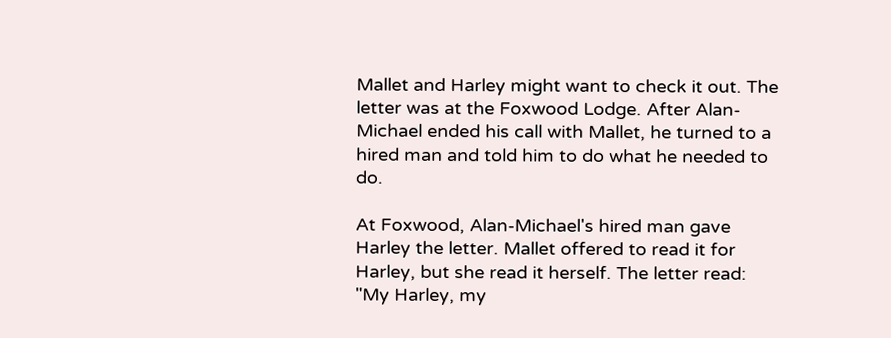Mallet and Harley might want to check it out. The letter was at the Foxwood Lodge. After Alan-Michael ended his call with Mallet, he turned to a hired man and told him to do what he needed to do.

At Foxwood, Alan-Michael's hired man gave Harley the letter. Mallet offered to read it for Harley, but she read it herself. The letter read: "My Harley, my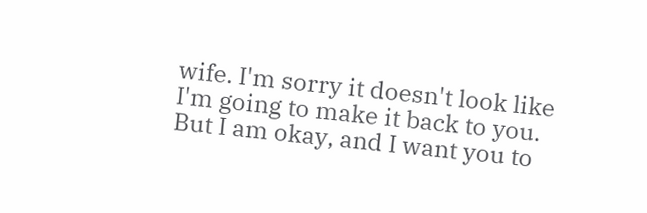wife. I'm sorry it doesn't look like I'm going to make it back to you. But I am okay, and I want you to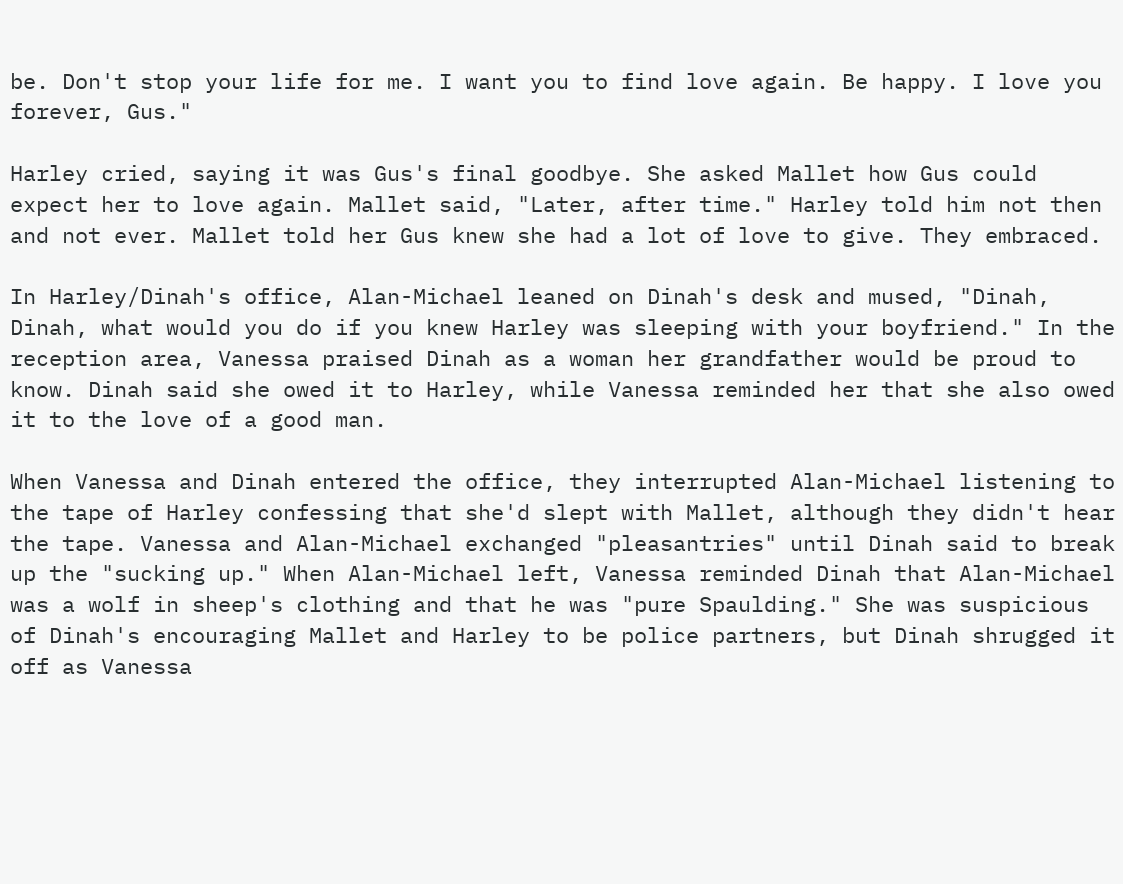be. Don't stop your life for me. I want you to find love again. Be happy. I love you forever, Gus."

Harley cried, saying it was Gus's final goodbye. She asked Mallet how Gus could expect her to love again. Mallet said, "Later, after time." Harley told him not then and not ever. Mallet told her Gus knew she had a lot of love to give. They embraced.

In Harley/Dinah's office, Alan-Michael leaned on Dinah's desk and mused, "Dinah, Dinah, what would you do if you knew Harley was sleeping with your boyfriend." In the reception area, Vanessa praised Dinah as a woman her grandfather would be proud to know. Dinah said she owed it to Harley, while Vanessa reminded her that she also owed it to the love of a good man.

When Vanessa and Dinah entered the office, they interrupted Alan-Michael listening to the tape of Harley confessing that she'd slept with Mallet, although they didn't hear the tape. Vanessa and Alan-Michael exchanged "pleasantries" until Dinah said to break up the "sucking up." When Alan-Michael left, Vanessa reminded Dinah that Alan-Michael was a wolf in sheep's clothing and that he was "pure Spaulding." She was suspicious of Dinah's encouraging Mallet and Harley to be police partners, but Dinah shrugged it off as Vanessa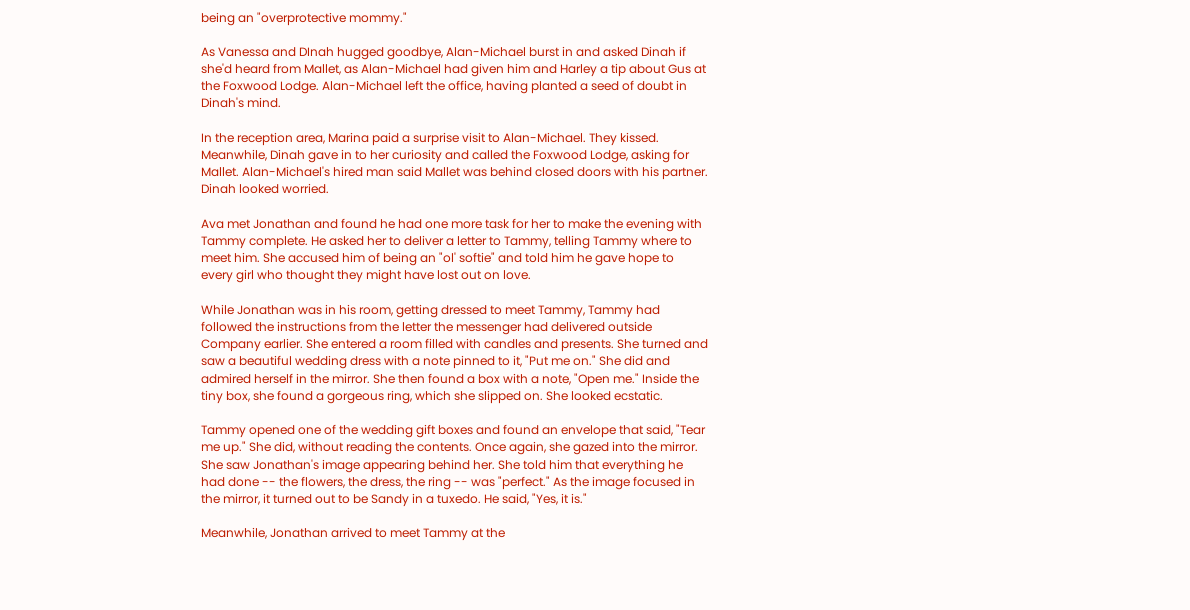being an "overprotective mommy."

As Vanessa and DInah hugged goodbye, Alan-Michael burst in and asked Dinah if she'd heard from Mallet, as Alan-Michael had given him and Harley a tip about Gus at the Foxwood Lodge. Alan-Michael left the office, having planted a seed of doubt in Dinah's mind.

In the reception area, Marina paid a surprise visit to Alan-Michael. They kissed. Meanwhile, Dinah gave in to her curiosity and called the Foxwood Lodge, asking for Mallet. Alan-Michael's hired man said Mallet was behind closed doors with his partner. Dinah looked worried.

Ava met Jonathan and found he had one more task for her to make the evening with Tammy complete. He asked her to deliver a letter to Tammy, telling Tammy where to meet him. She accused him of being an "ol' softie" and told him he gave hope to every girl who thought they might have lost out on love.

While Jonathan was in his room, getting dressed to meet Tammy, Tammy had followed the instructions from the letter the messenger had delivered outside Company earlier. She entered a room filled with candles and presents. She turned and saw a beautiful wedding dress with a note pinned to it, "Put me on." She did and admired herself in the mirror. She then found a box with a note, "Open me." Inside the tiny box, she found a gorgeous ring, which she slipped on. She looked ecstatic.

Tammy opened one of the wedding gift boxes and found an envelope that said, "Tear me up." She did, without reading the contents. Once again, she gazed into the mirror. She saw Jonathan's image appearing behind her. She told him that everything he had done -- the flowers, the dress, the ring -- was "perfect." As the image focused in the mirror, it turned out to be Sandy in a tuxedo. He said, "Yes, it is."

Meanwhile, Jonathan arrived to meet Tammy at the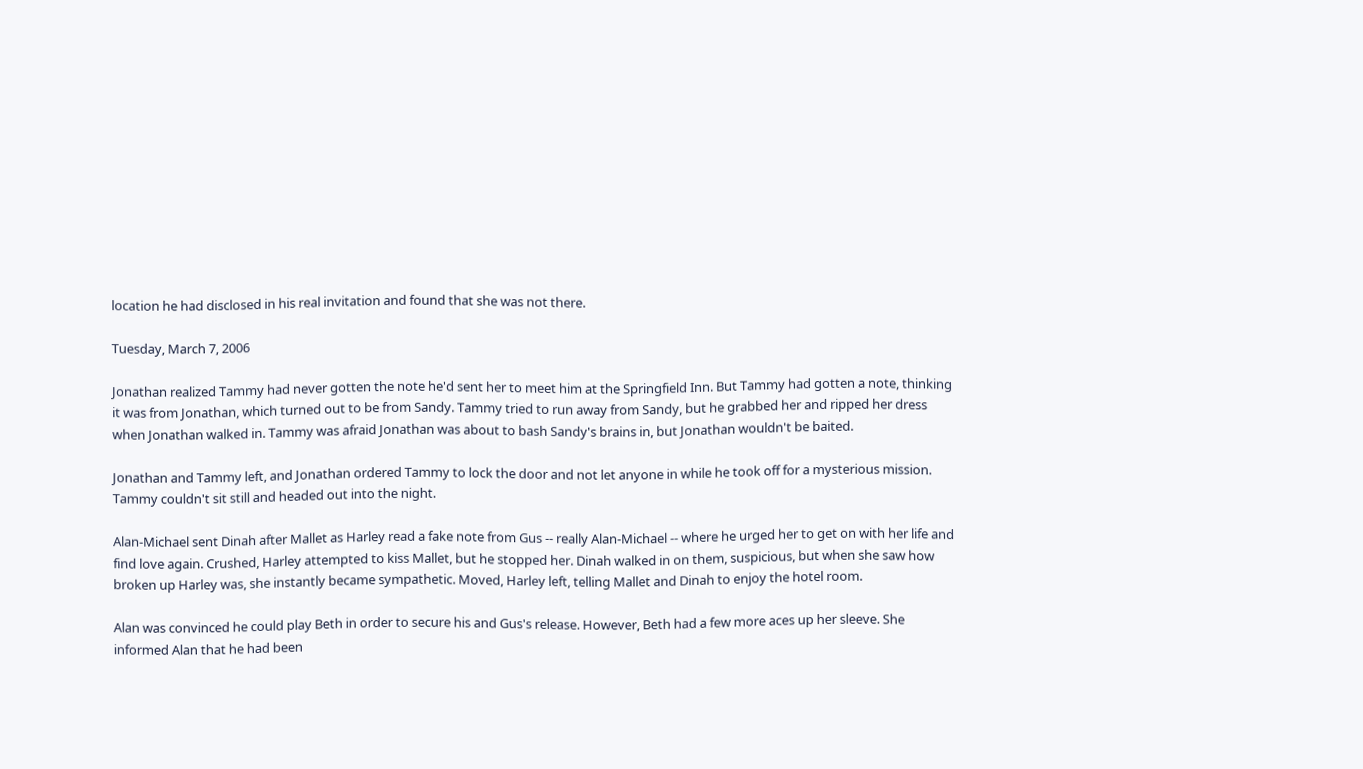location he had disclosed in his real invitation and found that she was not there.

Tuesday, March 7, 2006

Jonathan realized Tammy had never gotten the note he'd sent her to meet him at the Springfield Inn. But Tammy had gotten a note, thinking it was from Jonathan, which turned out to be from Sandy. Tammy tried to run away from Sandy, but he grabbed her and ripped her dress when Jonathan walked in. Tammy was afraid Jonathan was about to bash Sandy's brains in, but Jonathan wouldn't be baited.

Jonathan and Tammy left, and Jonathan ordered Tammy to lock the door and not let anyone in while he took off for a mysterious mission. Tammy couldn't sit still and headed out into the night.

Alan-Michael sent Dinah after Mallet as Harley read a fake note from Gus -- really Alan-Michael -- where he urged her to get on with her life and find love again. Crushed, Harley attempted to kiss Mallet, but he stopped her. Dinah walked in on them, suspicious, but when she saw how broken up Harley was, she instantly became sympathetic. Moved, Harley left, telling Mallet and Dinah to enjoy the hotel room.

Alan was convinced he could play Beth in order to secure his and Gus's release. However, Beth had a few more aces up her sleeve. She informed Alan that he had been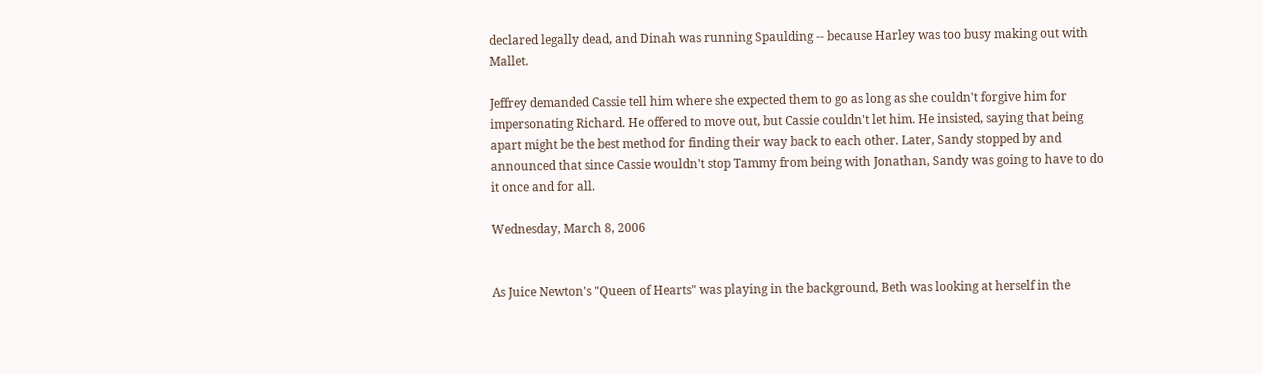declared legally dead, and Dinah was running Spaulding -- because Harley was too busy making out with Mallet.

Jeffrey demanded Cassie tell him where she expected them to go as long as she couldn't forgive him for impersonating Richard. He offered to move out, but Cassie couldn't let him. He insisted, saying that being apart might be the best method for finding their way back to each other. Later, Sandy stopped by and announced that since Cassie wouldn't stop Tammy from being with Jonathan, Sandy was going to have to do it once and for all.

Wednesday, March 8, 2006


As Juice Newton's "Queen of Hearts" was playing in the background, Beth was looking at herself in the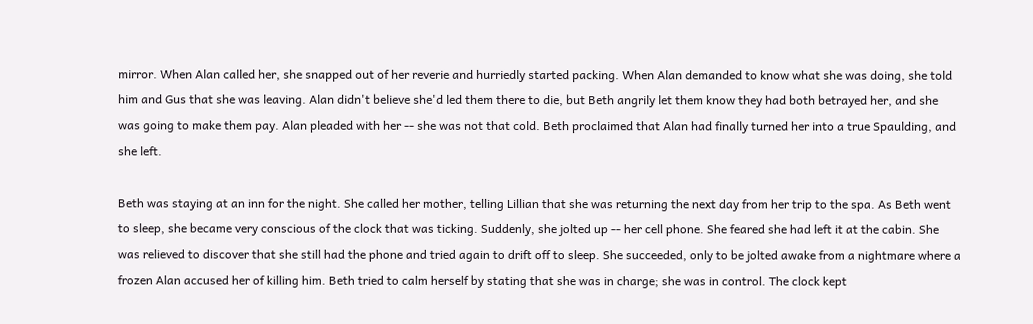mirror. When Alan called her, she snapped out of her reverie and hurriedly started packing. When Alan demanded to know what she was doing, she told him and Gus that she was leaving. Alan didn't believe she'd led them there to die, but Beth angrily let them know they had both betrayed her, and she was going to make them pay. Alan pleaded with her -- she was not that cold. Beth proclaimed that Alan had finally turned her into a true Spaulding, and she left.

Beth was staying at an inn for the night. She called her mother, telling Lillian that she was returning the next day from her trip to the spa. As Beth went to sleep, she became very conscious of the clock that was ticking. Suddenly, she jolted up -- her cell phone. She feared she had left it at the cabin. She was relieved to discover that she still had the phone and tried again to drift off to sleep. She succeeded, only to be jolted awake from a nightmare where a frozen Alan accused her of killing him. Beth tried to calm herself by stating that she was in charge; she was in control. The clock kept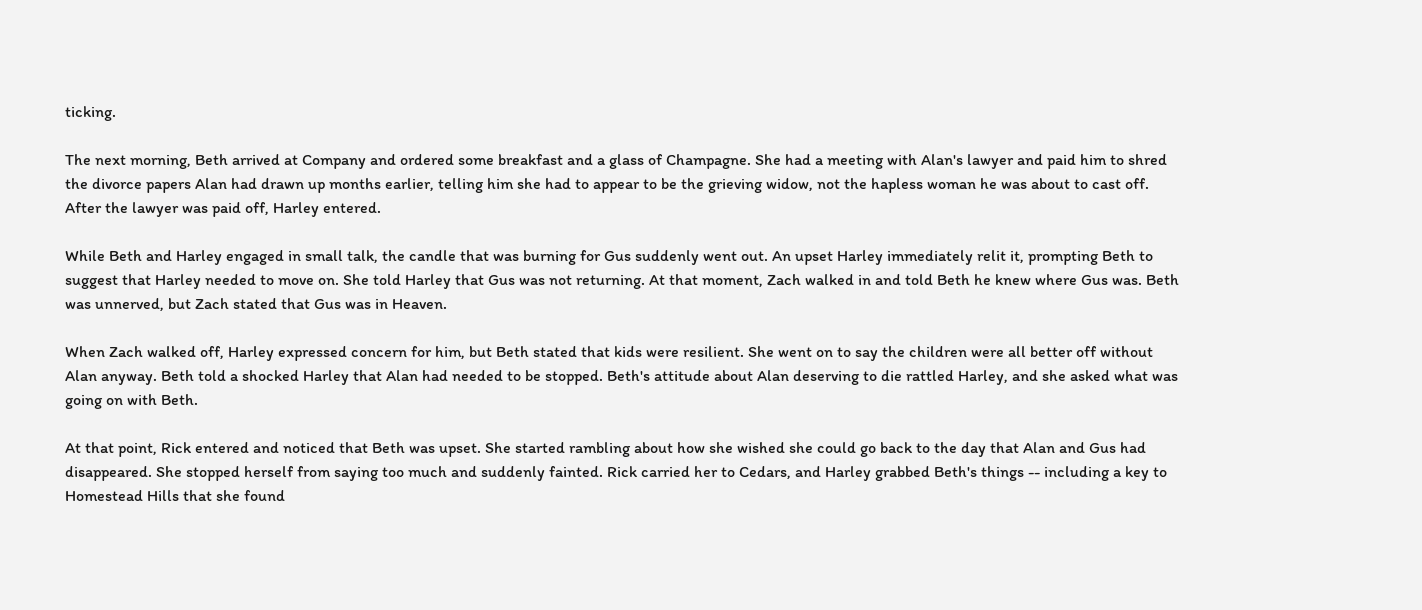ticking.

The next morning, Beth arrived at Company and ordered some breakfast and a glass of Champagne. She had a meeting with Alan's lawyer and paid him to shred the divorce papers Alan had drawn up months earlier, telling him she had to appear to be the grieving widow, not the hapless woman he was about to cast off. After the lawyer was paid off, Harley entered.

While Beth and Harley engaged in small talk, the candle that was burning for Gus suddenly went out. An upset Harley immediately relit it, prompting Beth to suggest that Harley needed to move on. She told Harley that Gus was not returning. At that moment, Zach walked in and told Beth he knew where Gus was. Beth was unnerved, but Zach stated that Gus was in Heaven.

When Zach walked off, Harley expressed concern for him, but Beth stated that kids were resilient. She went on to say the children were all better off without Alan anyway. Beth told a shocked Harley that Alan had needed to be stopped. Beth's attitude about Alan deserving to die rattled Harley, and she asked what was going on with Beth.

At that point, Rick entered and noticed that Beth was upset. She started rambling about how she wished she could go back to the day that Alan and Gus had disappeared. She stopped herself from saying too much and suddenly fainted. Rick carried her to Cedars, and Harley grabbed Beth's things -- including a key to Homestead Hills that she found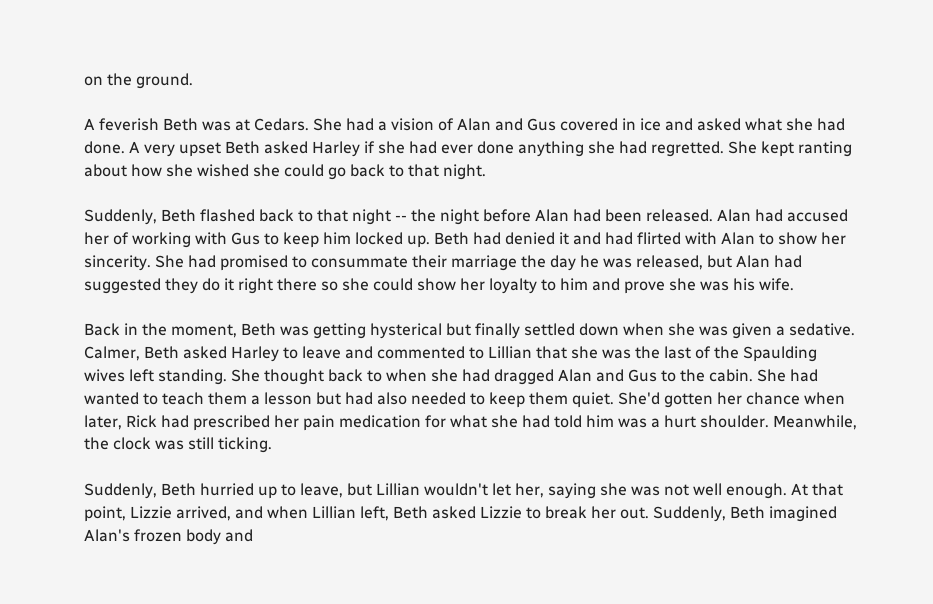on the ground.

A feverish Beth was at Cedars. She had a vision of Alan and Gus covered in ice and asked what she had done. A very upset Beth asked Harley if she had ever done anything she had regretted. She kept ranting about how she wished she could go back to that night.

Suddenly, Beth flashed back to that night -- the night before Alan had been released. Alan had accused her of working with Gus to keep him locked up. Beth had denied it and had flirted with Alan to show her sincerity. She had promised to consummate their marriage the day he was released, but Alan had suggested they do it right there so she could show her loyalty to him and prove she was his wife.

Back in the moment, Beth was getting hysterical but finally settled down when she was given a sedative. Calmer, Beth asked Harley to leave and commented to Lillian that she was the last of the Spaulding wives left standing. She thought back to when she had dragged Alan and Gus to the cabin. She had wanted to teach them a lesson but had also needed to keep them quiet. She'd gotten her chance when later, Rick had prescribed her pain medication for what she had told him was a hurt shoulder. Meanwhile, the clock was still ticking.

Suddenly, Beth hurried up to leave, but Lillian wouldn't let her, saying she was not well enough. At that point, Lizzie arrived, and when Lillian left, Beth asked Lizzie to break her out. Suddenly, Beth imagined Alan's frozen body and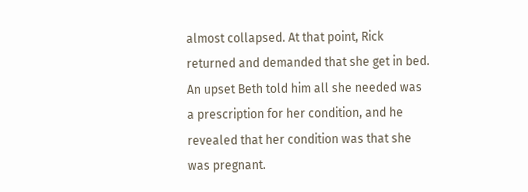almost collapsed. At that point, Rick returned and demanded that she get in bed. An upset Beth told him all she needed was a prescription for her condition, and he revealed that her condition was that she was pregnant.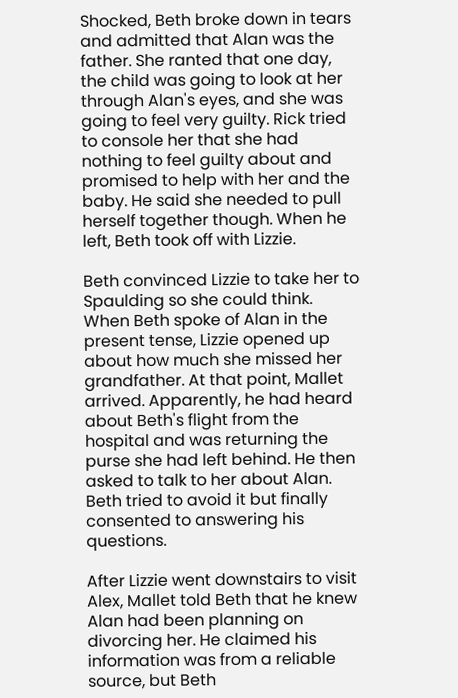Shocked, Beth broke down in tears and admitted that Alan was the father. She ranted that one day, the child was going to look at her through Alan's eyes, and she was going to feel very guilty. Rick tried to console her that she had nothing to feel guilty about and promised to help with her and the baby. He said she needed to pull herself together though. When he left, Beth took off with Lizzie.

Beth convinced Lizzie to take her to Spaulding so she could think. When Beth spoke of Alan in the present tense, Lizzie opened up about how much she missed her grandfather. At that point, Mallet arrived. Apparently, he had heard about Beth's flight from the hospital and was returning the purse she had left behind. He then asked to talk to her about Alan. Beth tried to avoid it but finally consented to answering his questions.

After Lizzie went downstairs to visit Alex, Mallet told Beth that he knew Alan had been planning on divorcing her. He claimed his information was from a reliable source, but Beth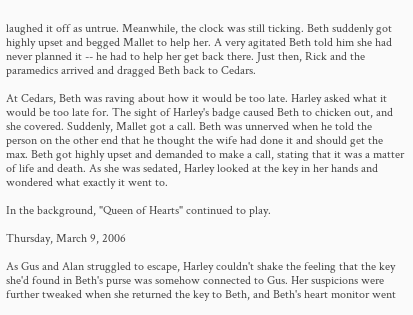laughed it off as untrue. Meanwhile, the clock was still ticking. Beth suddenly got highly upset and begged Mallet to help her. A very agitated Beth told him she had never planned it -- he had to help her get back there. Just then, Rick and the paramedics arrived and dragged Beth back to Cedars.

At Cedars, Beth was raving about how it would be too late. Harley asked what it would be too late for. The sight of Harley's badge caused Beth to chicken out, and she covered. Suddenly, Mallet got a call. Beth was unnerved when he told the person on the other end that he thought the wife had done it and should get the max. Beth got highly upset and demanded to make a call, stating that it was a matter of life and death. As she was sedated, Harley looked at the key in her hands and wondered what exactly it went to.

In the background, "Queen of Hearts" continued to play.

Thursday, March 9, 2006

As Gus and Alan struggled to escape, Harley couldn't shake the feeling that the key she'd found in Beth's purse was somehow connected to Gus. Her suspicions were further tweaked when she returned the key to Beth, and Beth's heart monitor went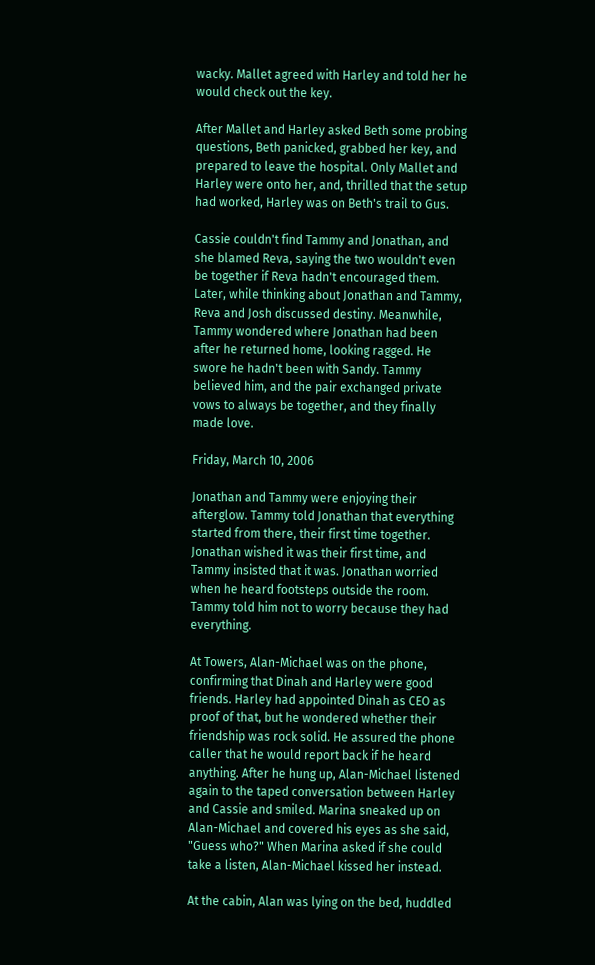wacky. Mallet agreed with Harley and told her he would check out the key.

After Mallet and Harley asked Beth some probing questions, Beth panicked, grabbed her key, and prepared to leave the hospital. Only Mallet and Harley were onto her, and, thrilled that the setup had worked, Harley was on Beth's trail to Gus.

Cassie couldn't find Tammy and Jonathan, and she blamed Reva, saying the two wouldn't even be together if Reva hadn't encouraged them. Later, while thinking about Jonathan and Tammy, Reva and Josh discussed destiny. Meanwhile, Tammy wondered where Jonathan had been after he returned home, looking ragged. He swore he hadn't been with Sandy. Tammy believed him, and the pair exchanged private vows to always be together, and they finally made love.

Friday, March 10, 2006

Jonathan and Tammy were enjoying their afterglow. Tammy told Jonathan that everything started from there, their first time together. Jonathan wished it was their first time, and Tammy insisted that it was. Jonathan worried when he heard footsteps outside the room. Tammy told him not to worry because they had everything.

At Towers, Alan-Michael was on the phone, confirming that Dinah and Harley were good friends. Harley had appointed Dinah as CEO as proof of that, but he wondered whether their friendship was rock solid. He assured the phone caller that he would report back if he heard anything. After he hung up, Alan-Michael listened again to the taped conversation between Harley and Cassie and smiled. Marina sneaked up on Alan-Michael and covered his eyes as she said, "Guess who?" When Marina asked if she could take a listen, Alan-Michael kissed her instead.

At the cabin, Alan was lying on the bed, huddled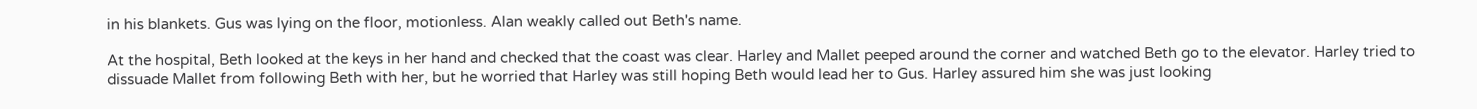in his blankets. Gus was lying on the floor, motionless. Alan weakly called out Beth's name.

At the hospital, Beth looked at the keys in her hand and checked that the coast was clear. Harley and Mallet peeped around the corner and watched Beth go to the elevator. Harley tried to dissuade Mallet from following Beth with her, but he worried that Harley was still hoping Beth would lead her to Gus. Harley assured him she was just looking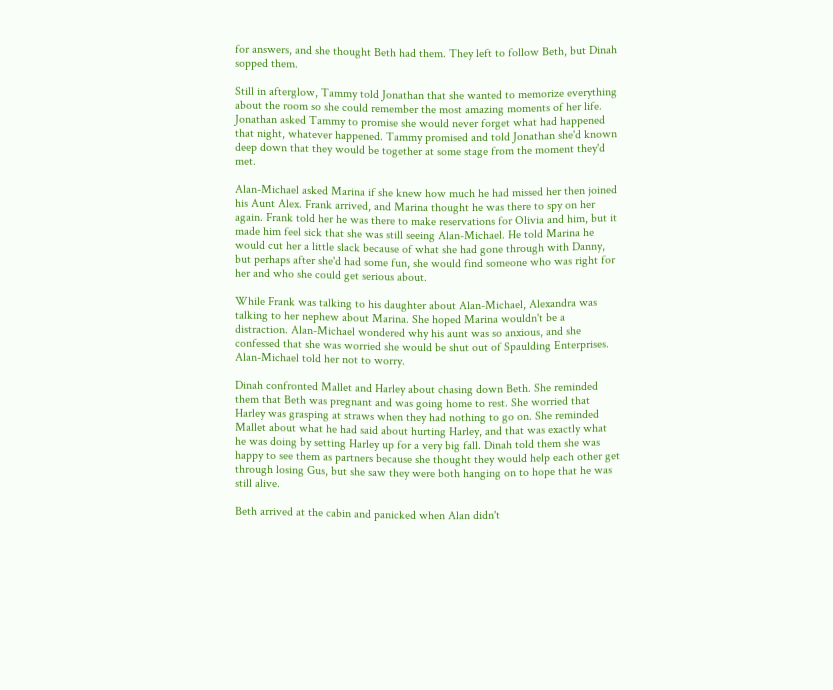for answers, and she thought Beth had them. They left to follow Beth, but Dinah sopped them.

Still in afterglow, Tammy told Jonathan that she wanted to memorize everything about the room so she could remember the most amazing moments of her life. Jonathan asked Tammy to promise she would never forget what had happened that night, whatever happened. Tammy promised and told Jonathan she'd known deep down that they would be together at some stage from the moment they'd met.

Alan-Michael asked Marina if she knew how much he had missed her then joined his Aunt Alex. Frank arrived, and Marina thought he was there to spy on her again. Frank told her he was there to make reservations for Olivia and him, but it made him feel sick that she was still seeing Alan-Michael. He told Marina he would cut her a little slack because of what she had gone through with Danny, but perhaps after she'd had some fun, she would find someone who was right for her and who she could get serious about.

While Frank was talking to his daughter about Alan-Michael, Alexandra was talking to her nephew about Marina. She hoped Marina wouldn't be a distraction. Alan-Michael wondered why his aunt was so anxious, and she confessed that she was worried she would be shut out of Spaulding Enterprises. Alan-Michael told her not to worry.

Dinah confronted Mallet and Harley about chasing down Beth. She reminded them that Beth was pregnant and was going home to rest. She worried that Harley was grasping at straws when they had nothing to go on. She reminded Mallet about what he had said about hurting Harley, and that was exactly what he was doing by setting Harley up for a very big fall. Dinah told them she was happy to see them as partners because she thought they would help each other get through losing Gus, but she saw they were both hanging on to hope that he was still alive.

Beth arrived at the cabin and panicked when Alan didn't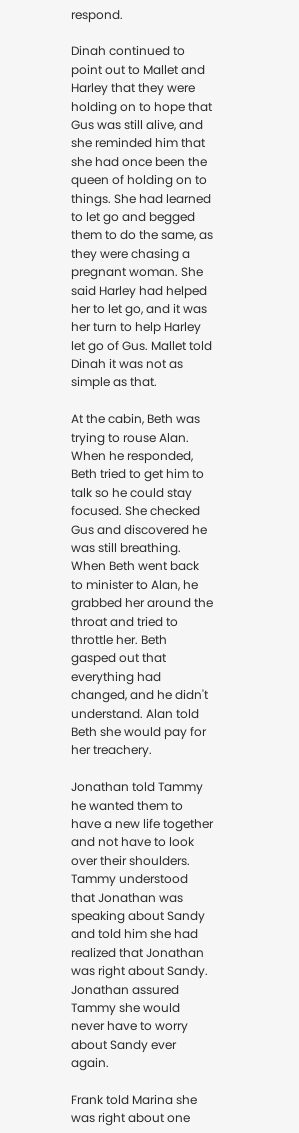respond.

Dinah continued to point out to Mallet and Harley that they were holding on to hope that Gus was still alive, and she reminded him that she had once been the queen of holding on to things. She had learned to let go and begged them to do the same, as they were chasing a pregnant woman. She said Harley had helped her to let go, and it was her turn to help Harley let go of Gus. Mallet told Dinah it was not as simple as that.

At the cabin, Beth was trying to rouse Alan. When he responded, Beth tried to get him to talk so he could stay focused. She checked Gus and discovered he was still breathing. When Beth went back to minister to Alan, he grabbed her around the throat and tried to throttle her. Beth gasped out that everything had changed, and he didn't understand. Alan told Beth she would pay for her treachery.

Jonathan told Tammy he wanted them to have a new life together and not have to look over their shoulders. Tammy understood that Jonathan was speaking about Sandy and told him she had realized that Jonathan was right about Sandy. Jonathan assured Tammy she would never have to worry about Sandy ever again.

Frank told Marina she was right about one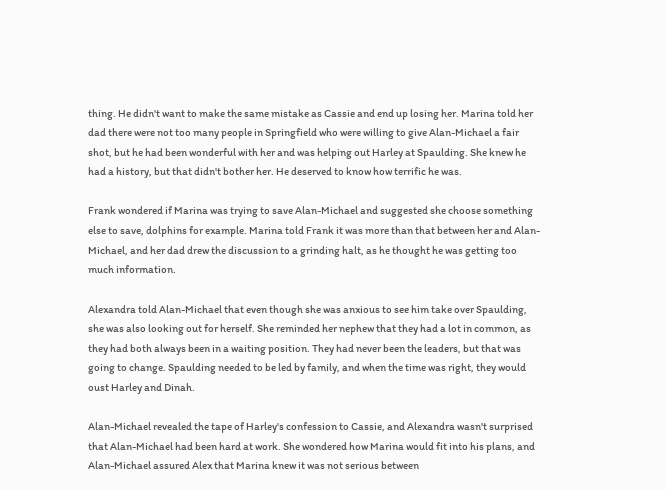thing. He didn't want to make the same mistake as Cassie and end up losing her. Marina told her dad there were not too many people in Springfield who were willing to give Alan-Michael a fair shot, but he had been wonderful with her and was helping out Harley at Spaulding. She knew he had a history, but that didn't bother her. He deserved to know how terrific he was.

Frank wondered if Marina was trying to save Alan-Michael and suggested she choose something else to save, dolphins for example. Marina told Frank it was more than that between her and Alan-Michael, and her dad drew the discussion to a grinding halt, as he thought he was getting too much information.

Alexandra told Alan-Michael that even though she was anxious to see him take over Spaulding, she was also looking out for herself. She reminded her nephew that they had a lot in common, as they had both always been in a waiting position. They had never been the leaders, but that was going to change. Spaulding needed to be led by family, and when the time was right, they would oust Harley and Dinah.

Alan-Michael revealed the tape of Harley's confession to Cassie, and Alexandra wasn't surprised that Alan-Michael had been hard at work. She wondered how Marina would fit into his plans, and Alan-Michael assured Alex that Marina knew it was not serious between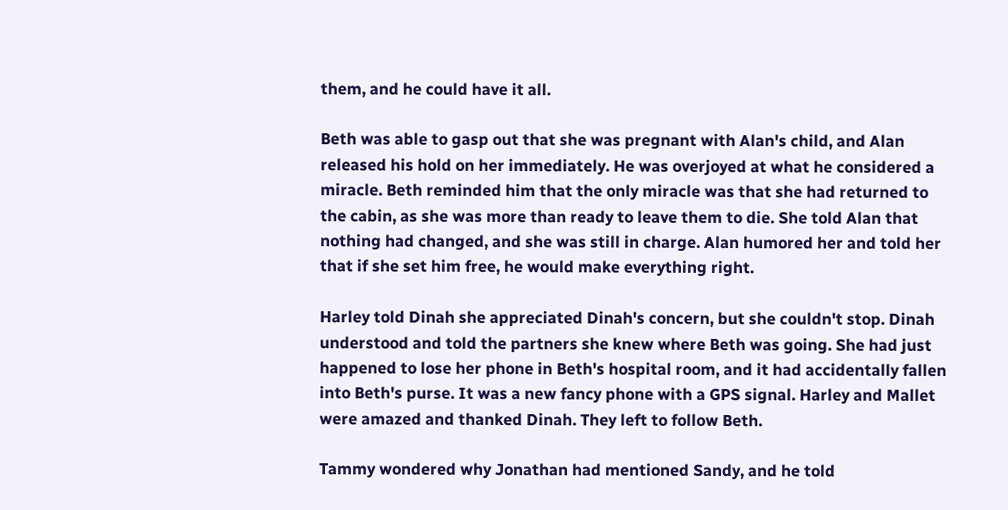them, and he could have it all.

Beth was able to gasp out that she was pregnant with Alan's child, and Alan released his hold on her immediately. He was overjoyed at what he considered a miracle. Beth reminded him that the only miracle was that she had returned to the cabin, as she was more than ready to leave them to die. She told Alan that nothing had changed, and she was still in charge. Alan humored her and told her that if she set him free, he would make everything right.

Harley told Dinah she appreciated Dinah's concern, but she couldn't stop. Dinah understood and told the partners she knew where Beth was going. She had just happened to lose her phone in Beth's hospital room, and it had accidentally fallen into Beth's purse. It was a new fancy phone with a GPS signal. Harley and Mallet were amazed and thanked Dinah. They left to follow Beth.

Tammy wondered why Jonathan had mentioned Sandy, and he told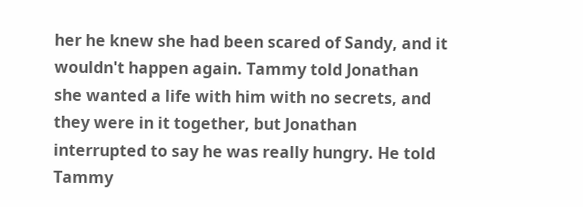her he knew she had been scared of Sandy, and it wouldn't happen again. Tammy told Jonathan she wanted a life with him with no secrets, and they were in it together, but Jonathan interrupted to say he was really hungry. He told Tammy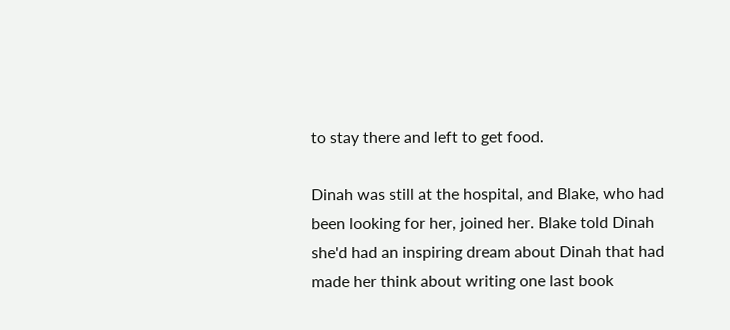to stay there and left to get food.

Dinah was still at the hospital, and Blake, who had been looking for her, joined her. Blake told Dinah she'd had an inspiring dream about Dinah that had made her think about writing one last book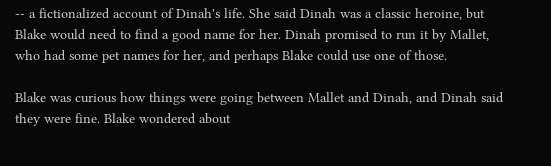-- a fictionalized account of Dinah's life. She said Dinah was a classic heroine, but Blake would need to find a good name for her. Dinah promised to run it by Mallet, who had some pet names for her, and perhaps Blake could use one of those.

Blake was curious how things were going between Mallet and Dinah, and Dinah said they were fine. Blake wondered about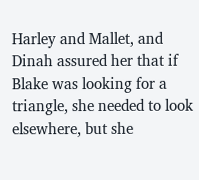Harley and Mallet, and Dinah assured her that if Blake was looking for a triangle, she needed to look elsewhere, but she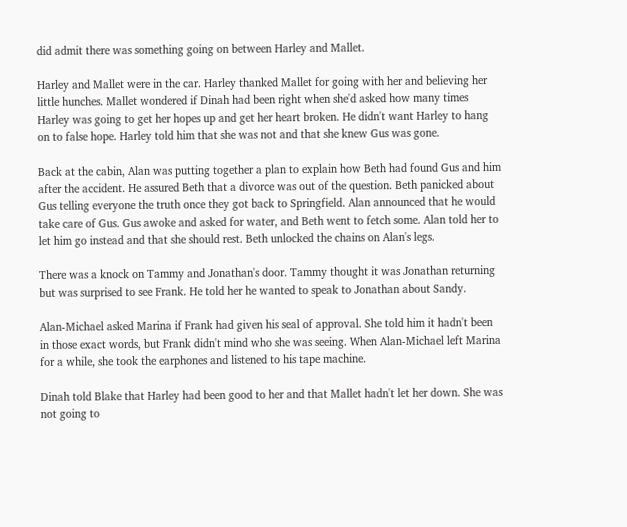did admit there was something going on between Harley and Mallet.

Harley and Mallet were in the car. Harley thanked Mallet for going with her and believing her little hunches. Mallet wondered if Dinah had been right when she'd asked how many times Harley was going to get her hopes up and get her heart broken. He didn't want Harley to hang on to false hope. Harley told him that she was not and that she knew Gus was gone.

Back at the cabin, Alan was putting together a plan to explain how Beth had found Gus and him after the accident. He assured Beth that a divorce was out of the question. Beth panicked about Gus telling everyone the truth once they got back to Springfield. Alan announced that he would take care of Gus. Gus awoke and asked for water, and Beth went to fetch some. Alan told her to let him go instead and that she should rest. Beth unlocked the chains on Alan's legs.

There was a knock on Tammy and Jonathan's door. Tammy thought it was Jonathan returning but was surprised to see Frank. He told her he wanted to speak to Jonathan about Sandy.

Alan-Michael asked Marina if Frank had given his seal of approval. She told him it hadn't been in those exact words, but Frank didn't mind who she was seeing. When Alan-Michael left Marina for a while, she took the earphones and listened to his tape machine.

Dinah told Blake that Harley had been good to her and that Mallet hadn't let her down. She was not going to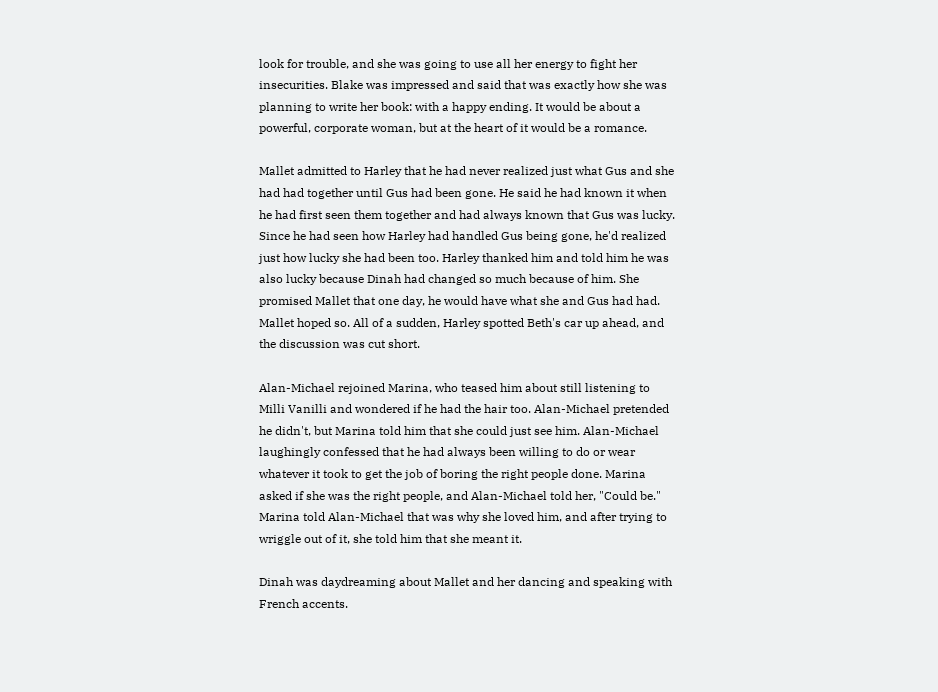look for trouble, and she was going to use all her energy to fight her insecurities. Blake was impressed and said that was exactly how she was planning to write her book: with a happy ending. It would be about a powerful, corporate woman, but at the heart of it would be a romance.

Mallet admitted to Harley that he had never realized just what Gus and she had had together until Gus had been gone. He said he had known it when he had first seen them together and had always known that Gus was lucky. Since he had seen how Harley had handled Gus being gone, he'd realized just how lucky she had been too. Harley thanked him and told him he was also lucky because Dinah had changed so much because of him. She promised Mallet that one day, he would have what she and Gus had had. Mallet hoped so. All of a sudden, Harley spotted Beth's car up ahead, and the discussion was cut short.

Alan-Michael rejoined Marina, who teased him about still listening to Milli Vanilli and wondered if he had the hair too. Alan-Michael pretended he didn't, but Marina told him that she could just see him. Alan-Michael laughingly confessed that he had always been willing to do or wear whatever it took to get the job of boring the right people done. Marina asked if she was the right people, and Alan-Michael told her, "Could be." Marina told Alan-Michael that was why she loved him, and after trying to wriggle out of it, she told him that she meant it.

Dinah was daydreaming about Mallet and her dancing and speaking with French accents.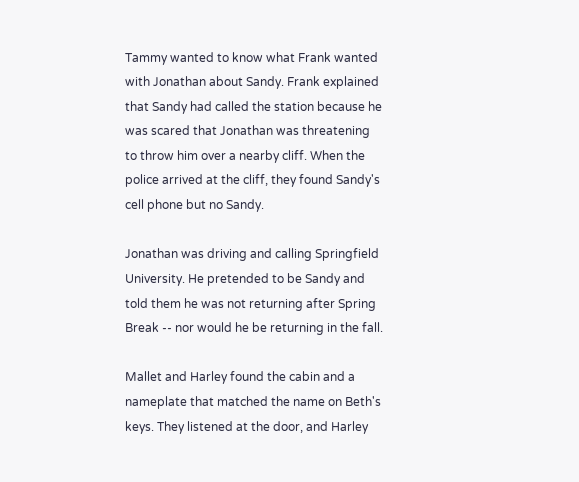Tammy wanted to know what Frank wanted with Jonathan about Sandy. Frank explained that Sandy had called the station because he was scared that Jonathan was threatening to throw him over a nearby cliff. When the police arrived at the cliff, they found Sandy's cell phone but no Sandy.

Jonathan was driving and calling Springfield University. He pretended to be Sandy and told them he was not returning after Spring Break -- nor would he be returning in the fall.

Mallet and Harley found the cabin and a nameplate that matched the name on Beth's keys. They listened at the door, and Harley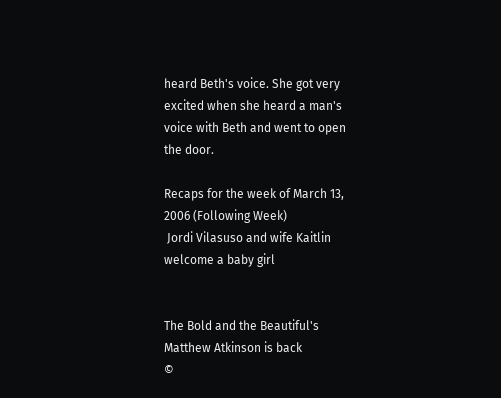heard Beth's voice. She got very excited when she heard a man's voice with Beth and went to open the door.

Recaps for the week of March 13, 2006 (Following Week)
 Jordi Vilasuso and wife Kaitlin welcome a baby girl


The Bold and the Beautiful's Matthew Atkinson is back
©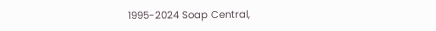1995-2024 Soap Central,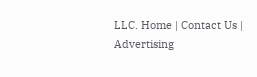LLC. Home | Contact Us | Advertising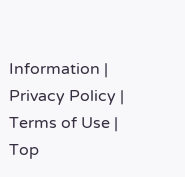Information | Privacy Policy | Terms of Use | Top